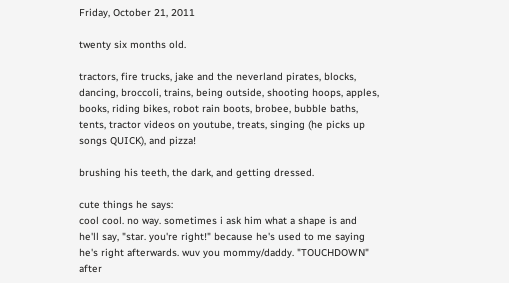Friday, October 21, 2011

twenty six months old.

tractors, fire trucks, jake and the neverland pirates, blocks, dancing, broccoli, trains, being outside, shooting hoops, apples, books, riding bikes, robot rain boots, brobee, bubble baths, tents, tractor videos on youtube, treats, singing (he picks up songs QUICK), and pizza!

brushing his teeth, the dark, and getting dressed.

cute things he says:
cool cool. no way. sometimes i ask him what a shape is and he'll say, "star. you're right!" because he's used to me saying he's right afterwards. wuv you mommy/daddy. "TOUCHDOWN" after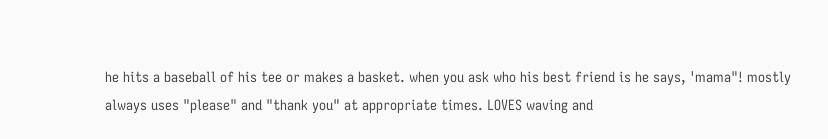he hits a baseball of his tee or makes a basket. when you ask who his best friend is he says, 'mama"! mostly always uses "please" and "thank you" at appropriate times. LOVES waving and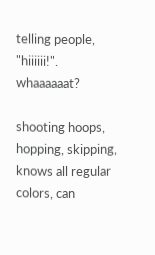telling people, "hiiiiii!".  whaaaaaat?

shooting hoops, hopping, skipping, knows all regular colors, can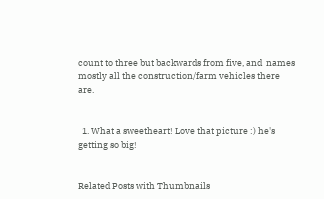count to three but backwards from five, and  names mostly all the construction/farm vehicles there are.


  1. What a sweetheart! Love that picture :) he's getting so big!


Related Posts with Thumbnails